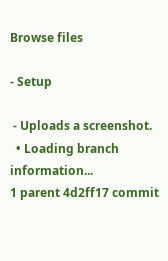Browse files

- Setup

 - Uploads a screenshot.
  • Loading branch information...
1 parent 4d2ff17 commit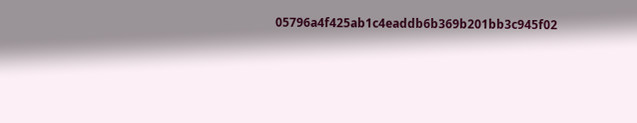05796a4f425ab1c4eaddb6b369b201bb3c945f02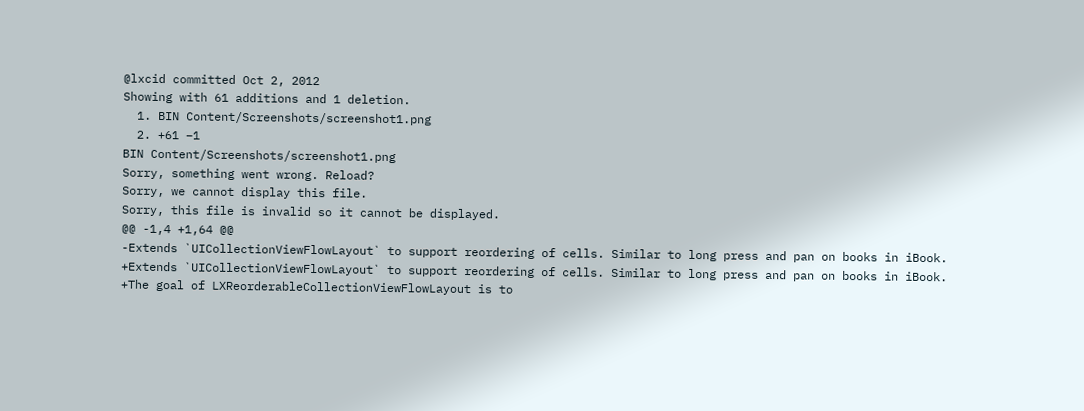@lxcid committed Oct 2, 2012
Showing with 61 additions and 1 deletion.
  1. BIN Content/Screenshots/screenshot1.png
  2. +61 −1
BIN Content/Screenshots/screenshot1.png
Sorry, something went wrong. Reload?
Sorry, we cannot display this file.
Sorry, this file is invalid so it cannot be displayed.
@@ -1,4 +1,64 @@
-Extends `UICollectionViewFlowLayout` to support reordering of cells. Similar to long press and pan on books in iBook.
+Extends `UICollectionViewFlowLayout` to support reordering of cells. Similar to long press and pan on books in iBook.
+The goal of LXReorderableCollectionViewFlowLayout is to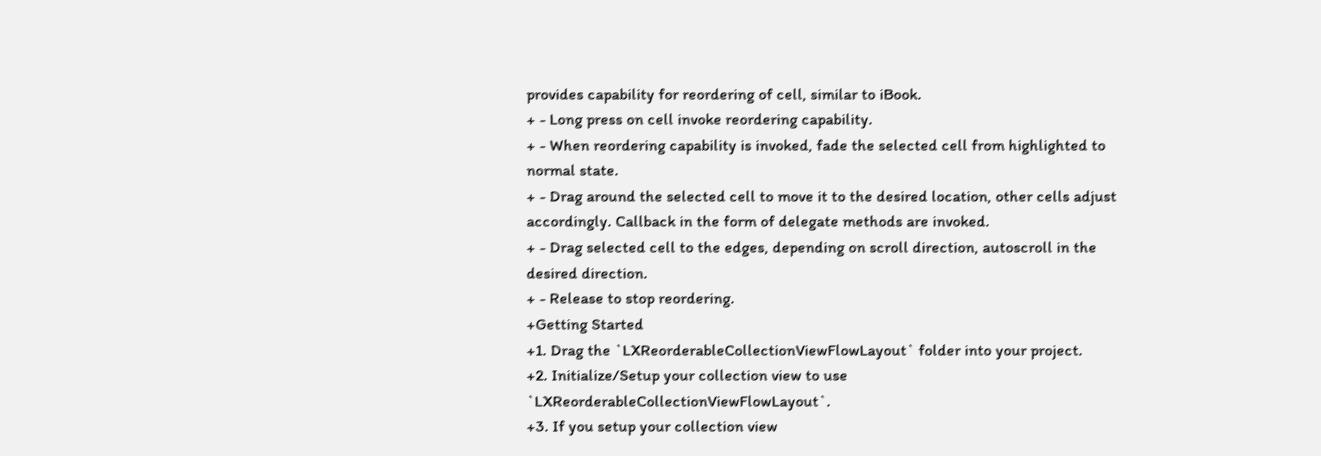provides capability for reordering of cell, similar to iBook.
+ - Long press on cell invoke reordering capability.
+ - When reordering capability is invoked, fade the selected cell from highlighted to normal state.
+ - Drag around the selected cell to move it to the desired location, other cells adjust accordingly. Callback in the form of delegate methods are invoked.
+ - Drag selected cell to the edges, depending on scroll direction, autoscroll in the desired direction.
+ - Release to stop reordering.
+Getting Started
+1. Drag the `LXReorderableCollectionViewFlowLayout` folder into your project.
+2. Initialize/Setup your collection view to use `LXReorderableCollectionViewFlowLayout`.
+3. If you setup your collection view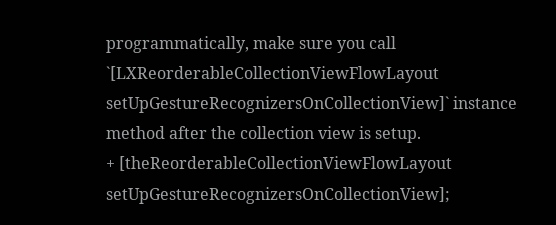programmatically, make sure you call `[LXReorderableCollectionViewFlowLayout setUpGestureRecognizersOnCollectionView]` instance method after the collection view is setup.
+ [theReorderableCollectionViewFlowLayout setUpGestureRecognizersOnCollectionView];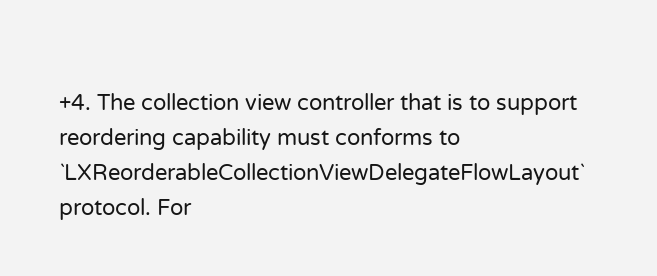+4. The collection view controller that is to support reordering capability must conforms to `LXReorderableCollectionViewDelegateFlowLayout` protocol. For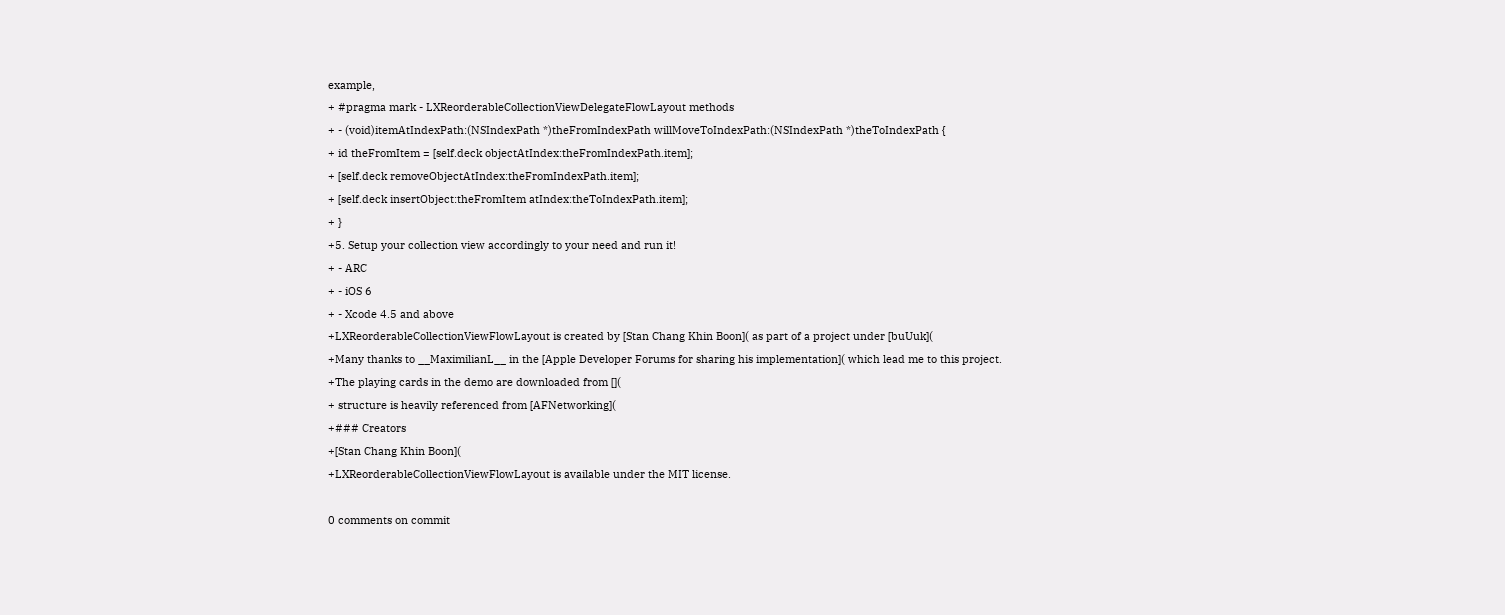example,
+ #pragma mark - LXReorderableCollectionViewDelegateFlowLayout methods
+ - (void)itemAtIndexPath:(NSIndexPath *)theFromIndexPath willMoveToIndexPath:(NSIndexPath *)theToIndexPath {
+ id theFromItem = [self.deck objectAtIndex:theFromIndexPath.item];
+ [self.deck removeObjectAtIndex:theFromIndexPath.item];
+ [self.deck insertObject:theFromItem atIndex:theToIndexPath.item];
+ }
+5. Setup your collection view accordingly to your need and run it!
+ - ARC
+ - iOS 6
+ - Xcode 4.5 and above
+LXReorderableCollectionViewFlowLayout is created by [Stan Chang Khin Boon]( as part of a project under [buUuk](
+Many thanks to __MaximilianL__ in the [Apple Developer Forums for sharing his implementation]( which lead me to this project.
+The playing cards in the demo are downloaded from [](
+ structure is heavily referenced from [AFNetworking](
+### Creators
+[Stan Chang Khin Boon](
+LXReorderableCollectionViewFlowLayout is available under the MIT license.

0 comments on commit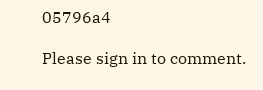05796a4

Please sign in to comment.